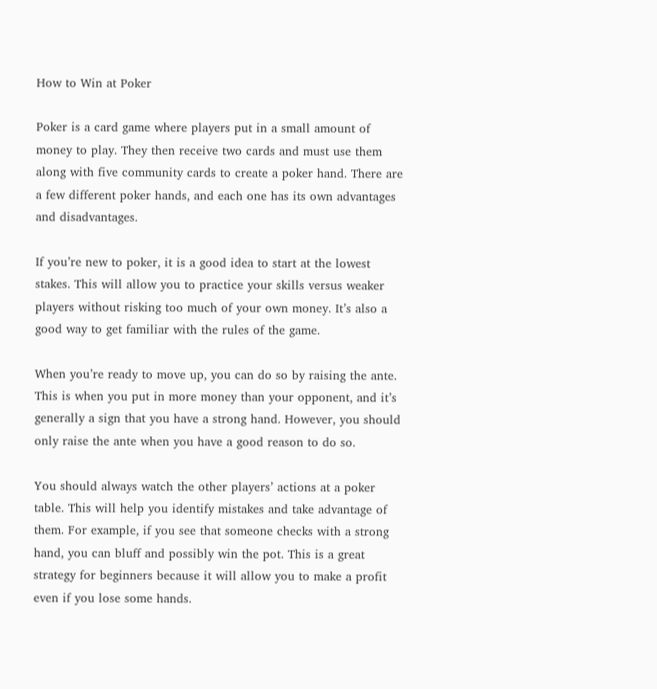How to Win at Poker

Poker is a card game where players put in a small amount of money to play. They then receive two cards and must use them along with five community cards to create a poker hand. There are a few different poker hands, and each one has its own advantages and disadvantages.

If you’re new to poker, it is a good idea to start at the lowest stakes. This will allow you to practice your skills versus weaker players without risking too much of your own money. It’s also a good way to get familiar with the rules of the game.

When you’re ready to move up, you can do so by raising the ante. This is when you put in more money than your opponent, and it’s generally a sign that you have a strong hand. However, you should only raise the ante when you have a good reason to do so.

You should always watch the other players’ actions at a poker table. This will help you identify mistakes and take advantage of them. For example, if you see that someone checks with a strong hand, you can bluff and possibly win the pot. This is a great strategy for beginners because it will allow you to make a profit even if you lose some hands.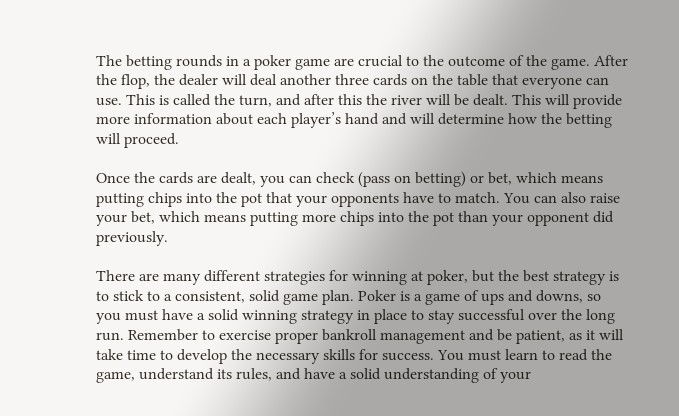The betting rounds in a poker game are crucial to the outcome of the game. After the flop, the dealer will deal another three cards on the table that everyone can use. This is called the turn, and after this the river will be dealt. This will provide more information about each player’s hand and will determine how the betting will proceed.

Once the cards are dealt, you can check (pass on betting) or bet, which means putting chips into the pot that your opponents have to match. You can also raise your bet, which means putting more chips into the pot than your opponent did previously.

There are many different strategies for winning at poker, but the best strategy is to stick to a consistent, solid game plan. Poker is a game of ups and downs, so you must have a solid winning strategy in place to stay successful over the long run. Remember to exercise proper bankroll management and be patient, as it will take time to develop the necessary skills for success. You must learn to read the game, understand its rules, and have a solid understanding of your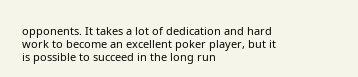opponents. It takes a lot of dedication and hard work to become an excellent poker player, but it is possible to succeed in the long run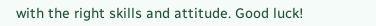with the right skills and attitude. Good luck!